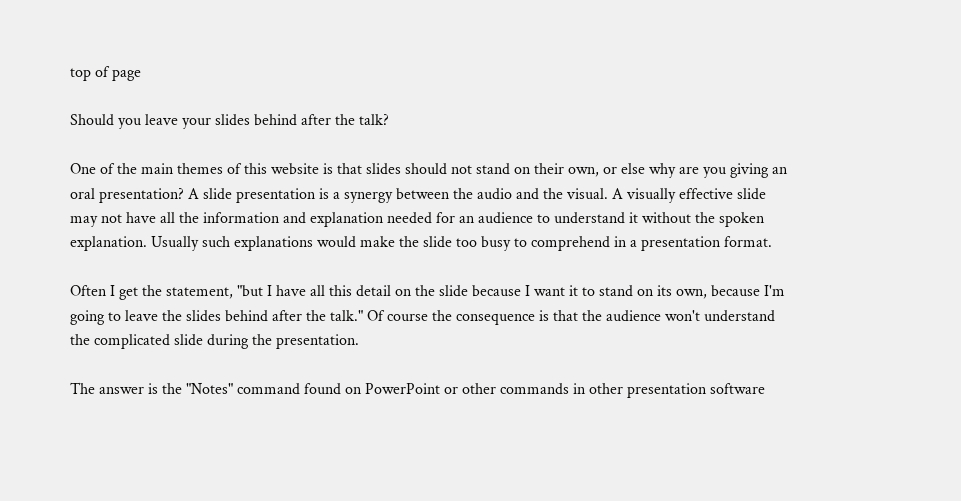top of page

Should you leave your slides behind after the talk?

One of the main themes of this website is that slides should not stand on their own, or else why are you giving an oral presentation? A slide presentation is a synergy between the audio and the visual. A visually effective slide may not have all the information and explanation needed for an audience to understand it without the spoken explanation. Usually such explanations would make the slide too busy to comprehend in a presentation format.

Often I get the statement, "but I have all this detail on the slide because I want it to stand on its own, because I'm going to leave the slides behind after the talk." Of course the consequence is that the audience won't understand the complicated slide during the presentation.

The answer is the "Notes" command found on PowerPoint or other commands in other presentation software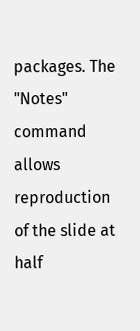packages. The "Notes" command allows reproduction of the slide at half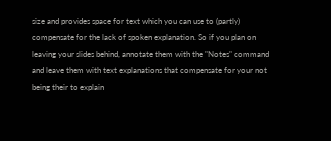size and provides space for text which you can use to (partly) compensate for the lack of spoken explanation. So if you plan on leaving your slides behind, annotate them with the "Notes" command and leave them with text explanations that compensate for your not being their to explain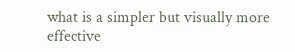what is a simpler but visually more effective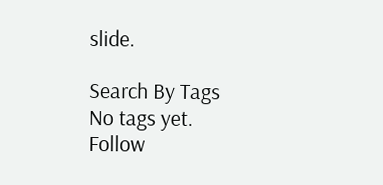slide.

Search By Tags
No tags yet.
Follow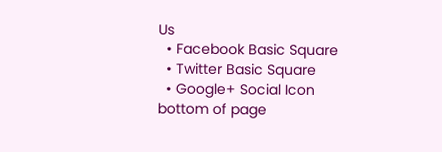Us
  • Facebook Basic Square
  • Twitter Basic Square
  • Google+ Social Icon
bottom of page